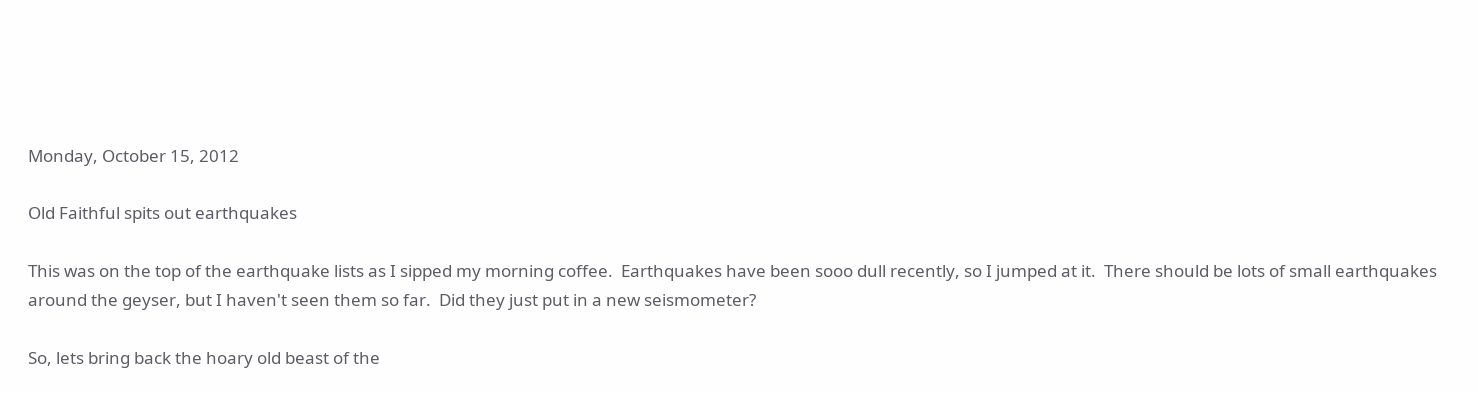Monday, October 15, 2012

Old Faithful spits out earthquakes

This was on the top of the earthquake lists as I sipped my morning coffee.  Earthquakes have been sooo dull recently, so I jumped at it.  There should be lots of small earthquakes around the geyser, but I haven't seen them so far.  Did they just put in a new seismometer?

So, lets bring back the hoary old beast of the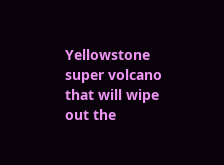Yellowstone super volcano that will wipe out the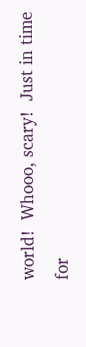world!  Whooo, scary!  Just in time for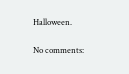Halloween.

No comments: